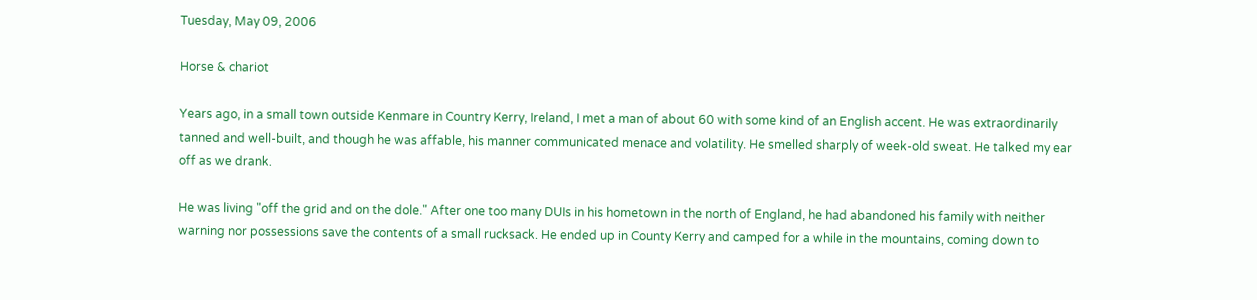Tuesday, May 09, 2006

Horse & chariot

Years ago, in a small town outside Kenmare in Country Kerry, Ireland, I met a man of about 60 with some kind of an English accent. He was extraordinarily tanned and well-built, and though he was affable, his manner communicated menace and volatility. He smelled sharply of week-old sweat. He talked my ear off as we drank.

He was living "off the grid and on the dole." After one too many DUIs in his hometown in the north of England, he had abandoned his family with neither warning nor possessions save the contents of a small rucksack. He ended up in County Kerry and camped for a while in the mountains, coming down to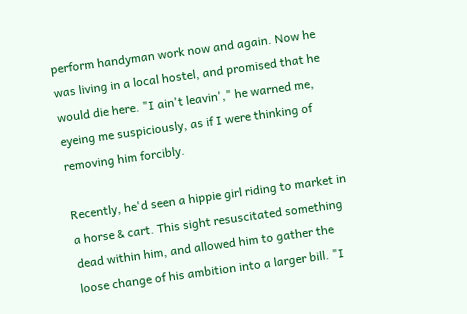perform handyman work now and again. Now he was living in a local hostel, and promised that he would die here. "I ain't leavin'," he warned me, eyeing me suspiciously, as if I were thinking of removing him forcibly.

Recently, he'd seen a hippie girl riding to market in a horse & cart. This sight resuscitated something dead within him, and allowed him to gather the loose change of his ambition into a larger bill. "I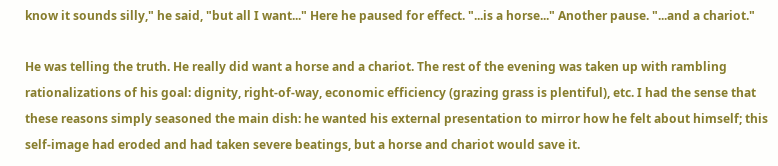know it sounds silly," he said, "but all I want..." Here he paused for effect. "...is a horse..." Another pause. "...and a chariot."

He was telling the truth. He really did want a horse and a chariot. The rest of the evening was taken up with rambling rationalizations of his goal: dignity, right-of-way, economic efficiency (grazing grass is plentiful), etc. I had the sense that these reasons simply seasoned the main dish: he wanted his external presentation to mirror how he felt about himself; this self-image had eroded and had taken severe beatings, but a horse and chariot would save it.